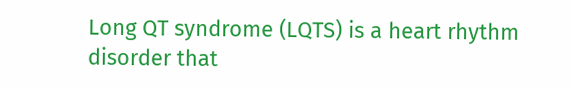Long QT syndrome (LQTS) is a heart rhythm disorder that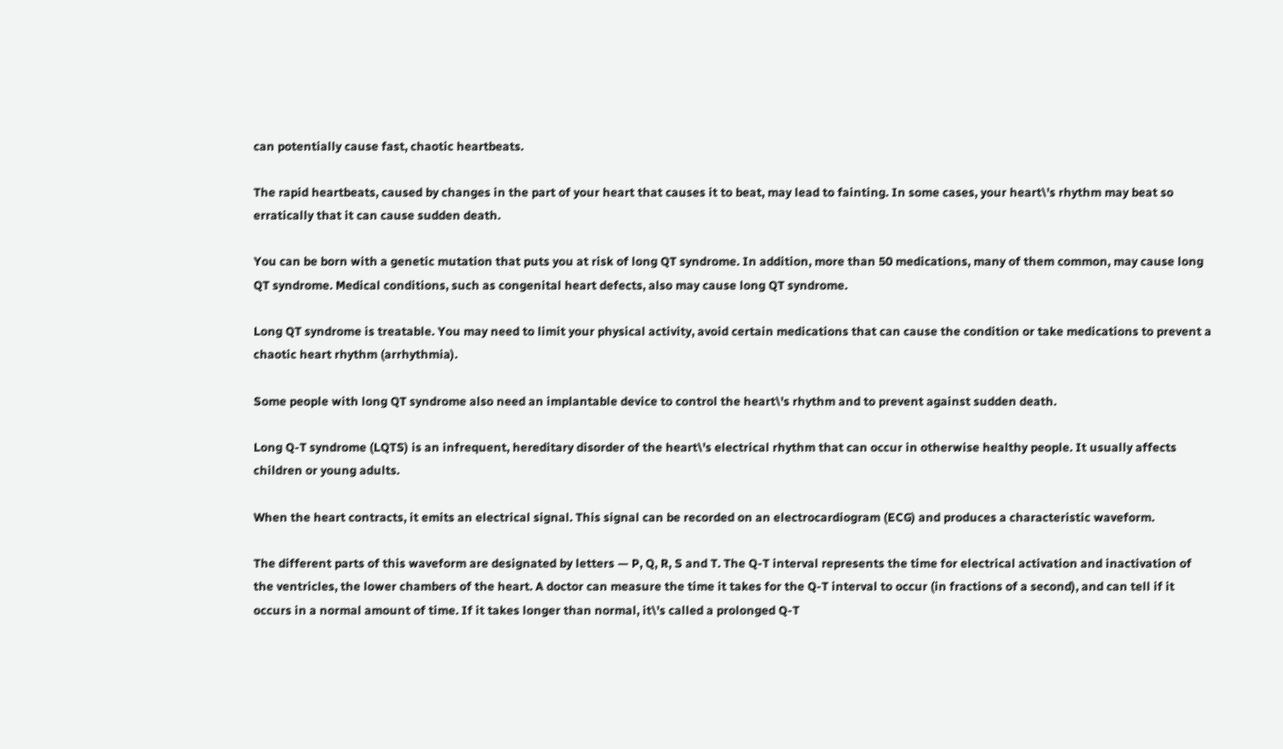can potentially cause fast, chaotic heartbeats.

The rapid heartbeats, caused by changes in the part of your heart that causes it to beat, may lead to fainting. In some cases, your heart\'s rhythm may beat so erratically that it can cause sudden death.

You can be born with a genetic mutation that puts you at risk of long QT syndrome. In addition, more than 50 medications, many of them common, may cause long QT syndrome. Medical conditions, such as congenital heart defects, also may cause long QT syndrome.

Long QT syndrome is treatable. You may need to limit your physical activity, avoid certain medications that can cause the condition or take medications to prevent a chaotic heart rhythm (arrhythmia).

Some people with long QT syndrome also need an implantable device to control the heart\'s rhythm and to prevent against sudden death.

Long Q-T syndrome (LQTS) is an infrequent, hereditary disorder of the heart\'s electrical rhythm that can occur in otherwise healthy people. It usually affects children or young adults.

When the heart contracts, it emits an electrical signal. This signal can be recorded on an electrocardiogram (ECG) and produces a characteristic waveform.

The different parts of this waveform are designated by letters — P, Q, R, S and T. The Q-T interval represents the time for electrical activation and inactivation of the ventricles, the lower chambers of the heart. A doctor can measure the time it takes for the Q-T interval to occur (in fractions of a second), and can tell if it occurs in a normal amount of time. If it takes longer than normal, it\'s called a prolonged Q-T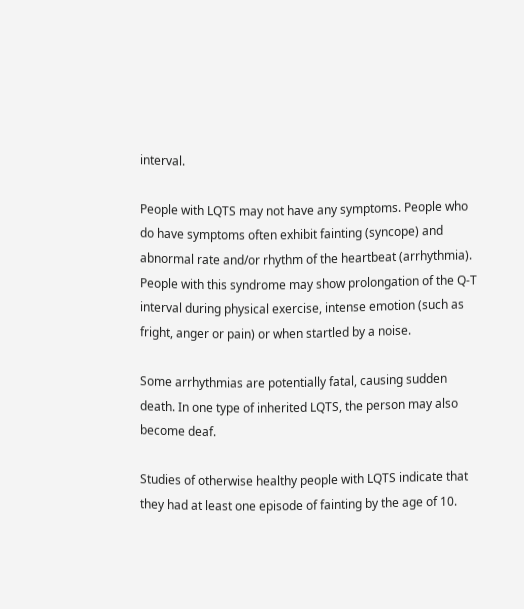interval.

People with LQTS may not have any symptoms. People who do have symptoms often exhibit fainting (syncope) and abnormal rate and/or rhythm of the heartbeat (arrhythmia). People with this syndrome may show prolongation of the Q-T interval during physical exercise, intense emotion (such as fright, anger or pain) or when startled by a noise.

Some arrhythmias are potentially fatal, causing sudden death. In one type of inherited LQTS, the person may also become deaf.

Studies of otherwise healthy people with LQTS indicate that they had at least one episode of fainting by the age of 10.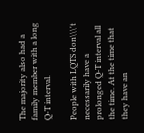The majority also had a family member with a long Q-T interval.

People with LQTS don\\\'t necessarily have a prolonged Q-T interval all the time. At the time that they have an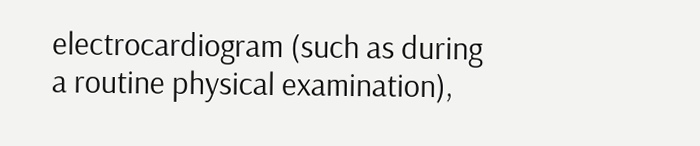electrocardiogram (such as during a routine physical examination),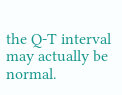the Q-T interval may actually be normal.